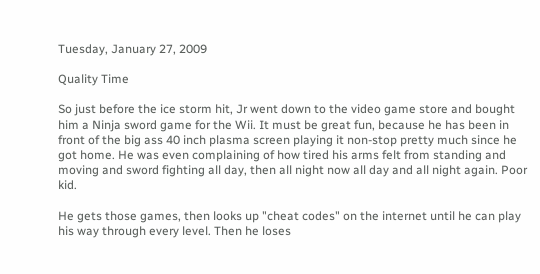Tuesday, January 27, 2009

Quality Time

So just before the ice storm hit, Jr went down to the video game store and bought him a Ninja sword game for the Wii. It must be great fun, because he has been in front of the big ass 40 inch plasma screen playing it non-stop pretty much since he got home. He was even complaining of how tired his arms felt from standing and moving and sword fighting all day, then all night now all day and all night again. Poor kid.

He gets those games, then looks up "cheat codes" on the internet until he can play his way through every level. Then he loses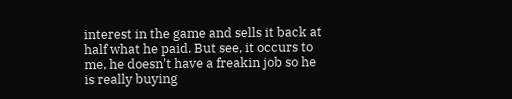interest in the game and sells it back at half what he paid. But see, it occurs to me, he doesn't have a freakin job so he is really buying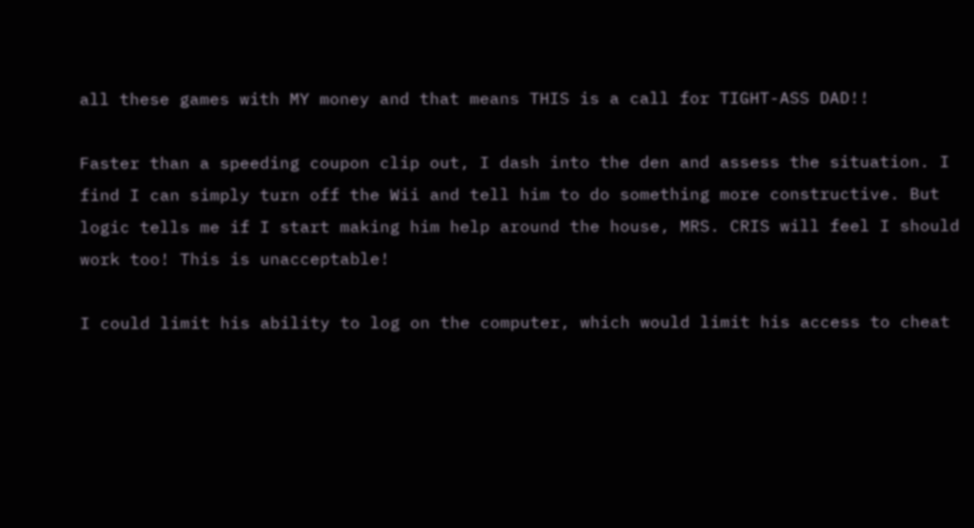all these games with MY money and that means THIS is a call for TIGHT-ASS DAD!!

Faster than a speeding coupon clip out, I dash into the den and assess the situation. I find I can simply turn off the Wii and tell him to do something more constructive. But logic tells me if I start making him help around the house, MRS. CRIS will feel I should work too! This is unacceptable!

I could limit his ability to log on the computer, which would limit his access to cheat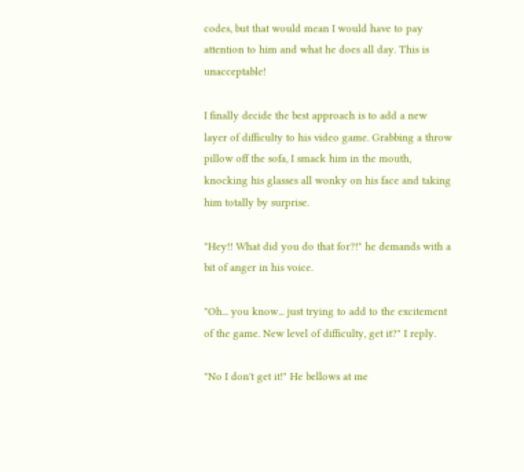codes, but that would mean I would have to pay attention to him and what he does all day. This is unacceptable!

I finally decide the best approach is to add a new layer of difficulty to his video game. Grabbing a throw pillow off the sofa, I smack him in the mouth, knocking his glasses all wonky on his face and taking him totally by surprise.

"Hey!! What did you do that for?!" he demands with a bit of anger in his voice.

"Oh... you know... just trying to add to the excitement of the game. New level of difficulty, get it?" I reply.

"No I don't get it!" He bellows at me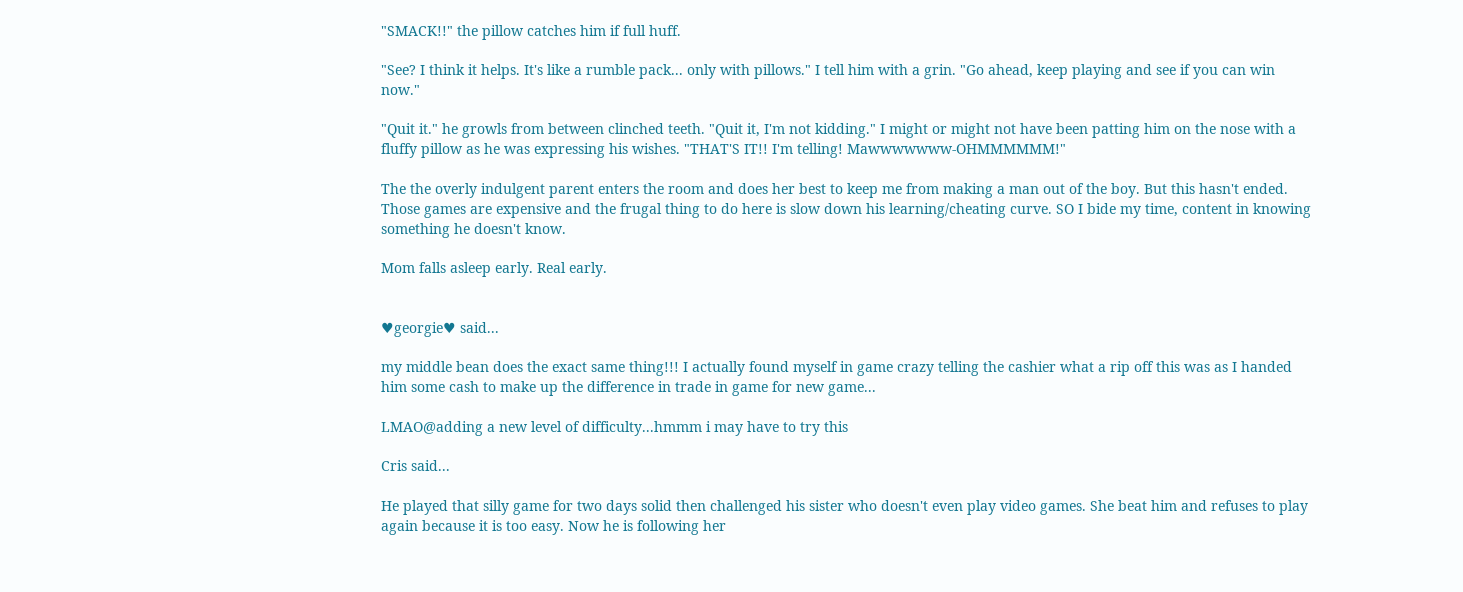"SMACK!!" the pillow catches him if full huff.

"See? I think it helps. It's like a rumble pack... only with pillows." I tell him with a grin. "Go ahead, keep playing and see if you can win now."

"Quit it." he growls from between clinched teeth. "Quit it, I'm not kidding." I might or might not have been patting him on the nose with a fluffy pillow as he was expressing his wishes. "THAT'S IT!! I'm telling! Mawwwwwww-OHMMMMMM!"

The the overly indulgent parent enters the room and does her best to keep me from making a man out of the boy. But this hasn't ended. Those games are expensive and the frugal thing to do here is slow down his learning/cheating curve. SO I bide my time, content in knowing something he doesn't know.

Mom falls asleep early. Real early.


♥georgie♥ said...

my middle bean does the exact same thing!!! I actually found myself in game crazy telling the cashier what a rip off this was as I handed him some cash to make up the difference in trade in game for new game...

LMAO@adding a new level of difficulty...hmmm i may have to try this

Cris said...

He played that silly game for two days solid then challenged his sister who doesn't even play video games. She beat him and refuses to play again because it is too easy. Now he is following her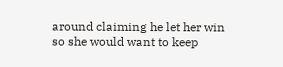around claiming he let her win so she would want to keep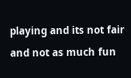playing and its not fair and not as much fun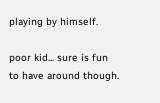playing by himself.

poor kid... sure is fun to have around though.